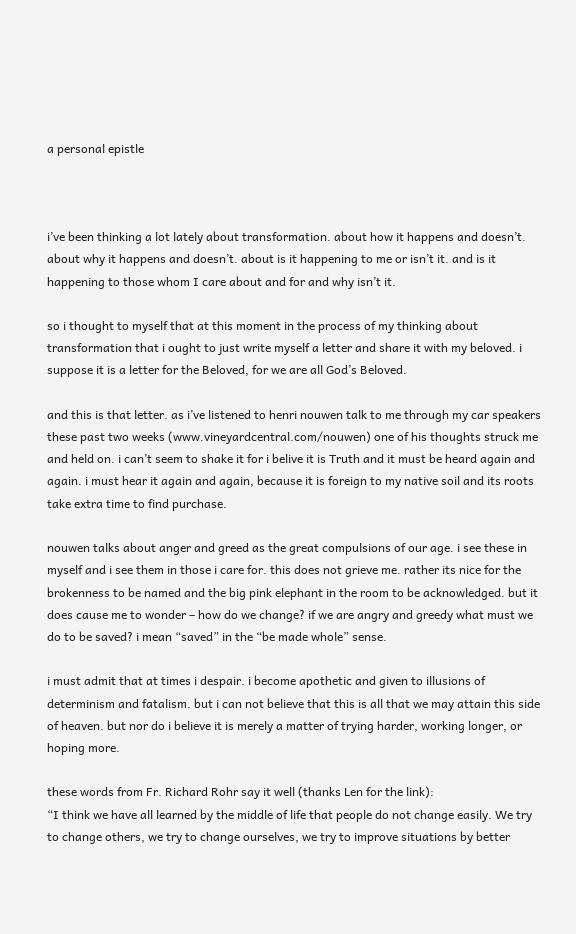a personal epistle



i’ve been thinking a lot lately about transformation. about how it happens and doesn’t. about why it happens and doesn’t. about is it happening to me or isn’t it. and is it happening to those whom I care about and for and why isn’t it.

so i thought to myself that at this moment in the process of my thinking about transformation that i ought to just write myself a letter and share it with my beloved. i suppose it is a letter for the Beloved, for we are all God’s Beloved.

and this is that letter. as i’ve listened to henri nouwen talk to me through my car speakers these past two weeks (www.vineyardcentral.com/nouwen) one of his thoughts struck me and held on. i can’t seem to shake it for i belive it is Truth and it must be heard again and again. i must hear it again and again, because it is foreign to my native soil and its roots take extra time to find purchase.

nouwen talks about anger and greed as the great compulsions of our age. i see these in myself and i see them in those i care for. this does not grieve me. rather its nice for the brokenness to be named and the big pink elephant in the room to be acknowledged. but it does cause me to wonder – how do we change? if we are angry and greedy what must we do to be saved? i mean “saved” in the “be made whole” sense.

i must admit that at times i despair. i become apothetic and given to illusions of determinism and fatalism. but i can not believe that this is all that we may attain this side of heaven. but nor do i believe it is merely a matter of trying harder, working longer, or hoping more.

these words from Fr. Richard Rohr say it well (thanks Len for the link):
“I think we have all learned by the middle of life that people do not change easily. We try to change others, we try to change ourselves, we try to improve situations by better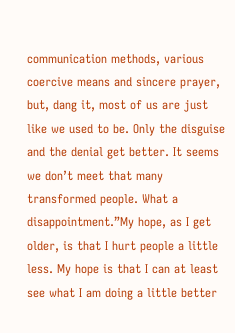communication methods, various coercive means and sincere prayer, but, dang it, most of us are just like we used to be. Only the disguise and the denial get better. It seems we don’t meet that many transformed people. What a disappointment.”My hope, as I get older, is that I hurt people a little less. My hope is that I can at least see what I am doing a little better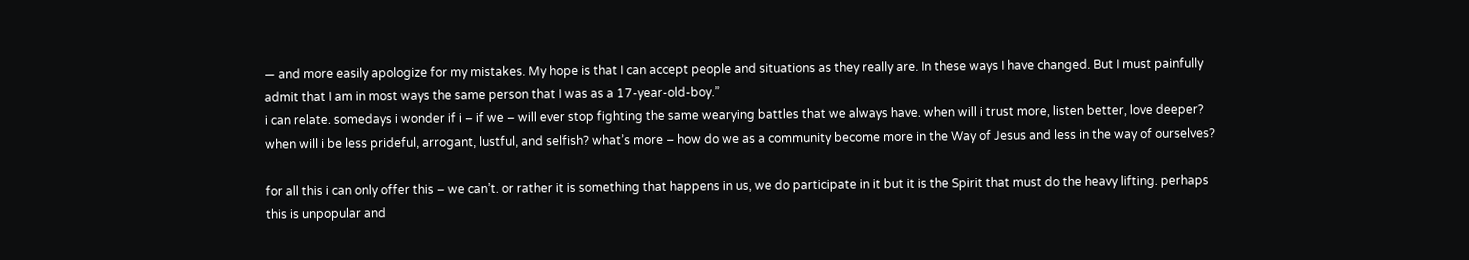— and more easily apologize for my mistakes. My hope is that I can accept people and situations as they really are. In these ways I have changed. But I must painfully admit that I am in most ways the same person that I was as a 17-year-old-boy.”
i can relate. somedays i wonder if i – if we – will ever stop fighting the same wearying battles that we always have. when will i trust more, listen better, love deeper? when will i be less prideful, arrogant, lustful, and selfish? what’s more – how do we as a community become more in the Way of Jesus and less in the way of ourselves?

for all this i can only offer this – we can’t. or rather it is something that happens in us, we do participate in it but it is the Spirit that must do the heavy lifting. perhaps this is unpopular and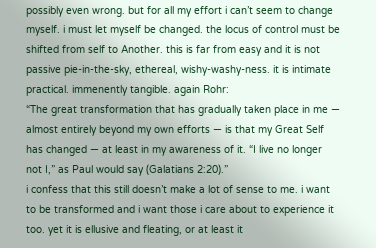possibly even wrong. but for all my effort i can’t seem to change myself. i must let myself be changed. the locus of control must be shifted from self to Another. this is far from easy and it is not passive pie-in-the-sky, ethereal, wishy-washy-ness. it is intimate practical. immenently tangible. again Rohr:
“The great transformation that has gradually taken place in me — almost entirely beyond my own efforts — is that my Great Self has changed — at least in my awareness of it. “I live no longer not I,” as Paul would say (Galatians 2:20).”
i confess that this still doesn’t make a lot of sense to me. i want to be transformed and i want those i care about to experience it too. yet it is ellusive and fleating, or at least it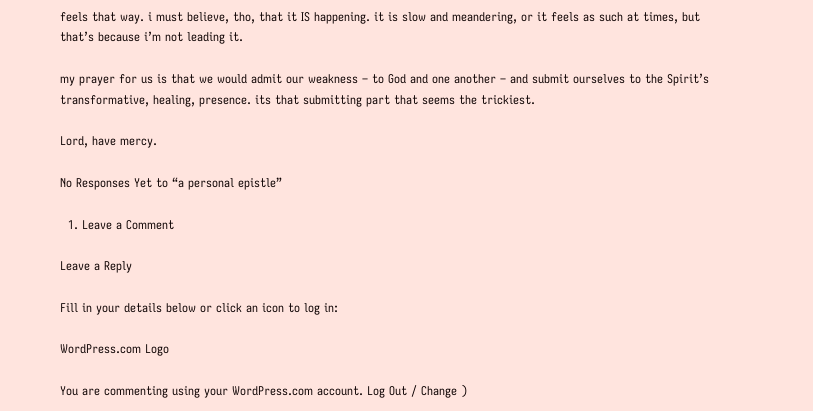feels that way. i must believe, tho, that it IS happening. it is slow and meandering, or it feels as such at times, but that’s because i’m not leading it.

my prayer for us is that we would admit our weakness – to God and one another – and submit ourselves to the Spirit’s transformative, healing, presence. its that submitting part that seems the trickiest.

Lord, have mercy.

No Responses Yet to “a personal epistle”

  1. Leave a Comment

Leave a Reply

Fill in your details below or click an icon to log in:

WordPress.com Logo

You are commenting using your WordPress.com account. Log Out / Change )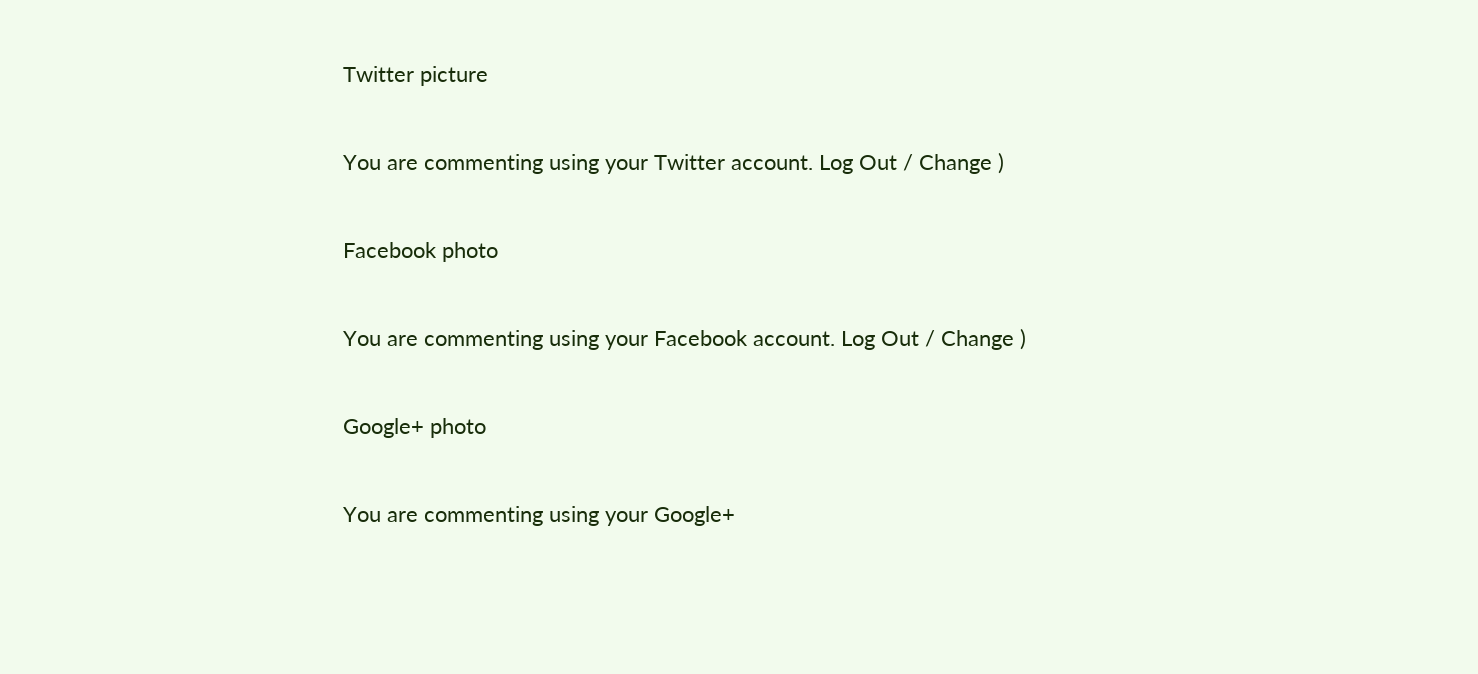Twitter picture

You are commenting using your Twitter account. Log Out / Change )

Facebook photo

You are commenting using your Facebook account. Log Out / Change )

Google+ photo

You are commenting using your Google+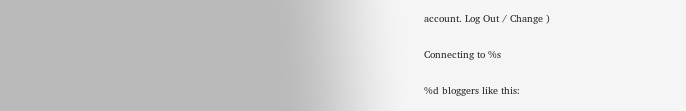account. Log Out / Change )

Connecting to %s

%d bloggers like this: